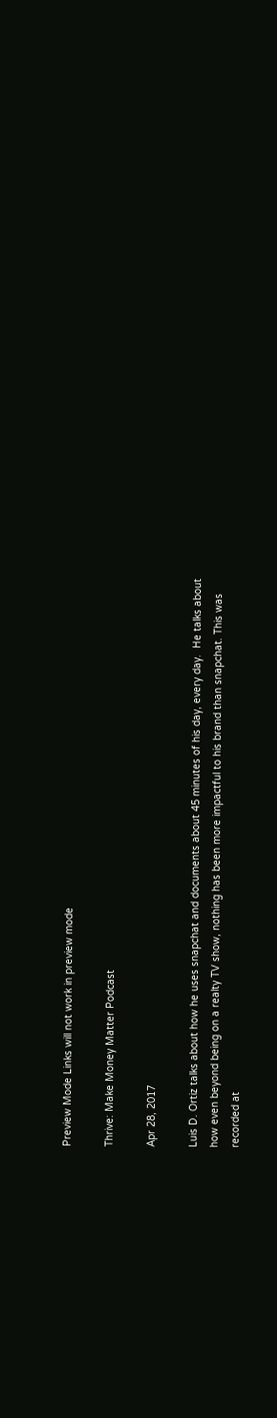Preview Mode Links will not work in preview mode

Thrive: Make Money Matter Podcast

Apr 28, 2017

Luis D. Ortiz talks about how he uses snapchat and documents about 45 minutes of his day, every day.  He talks about how even beyond being on a realty TV show, nothing has been more impactful to his brand than snapchat. This was recorded at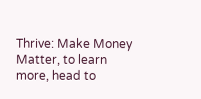Thrive: Make Money Matter, to learn more, head to